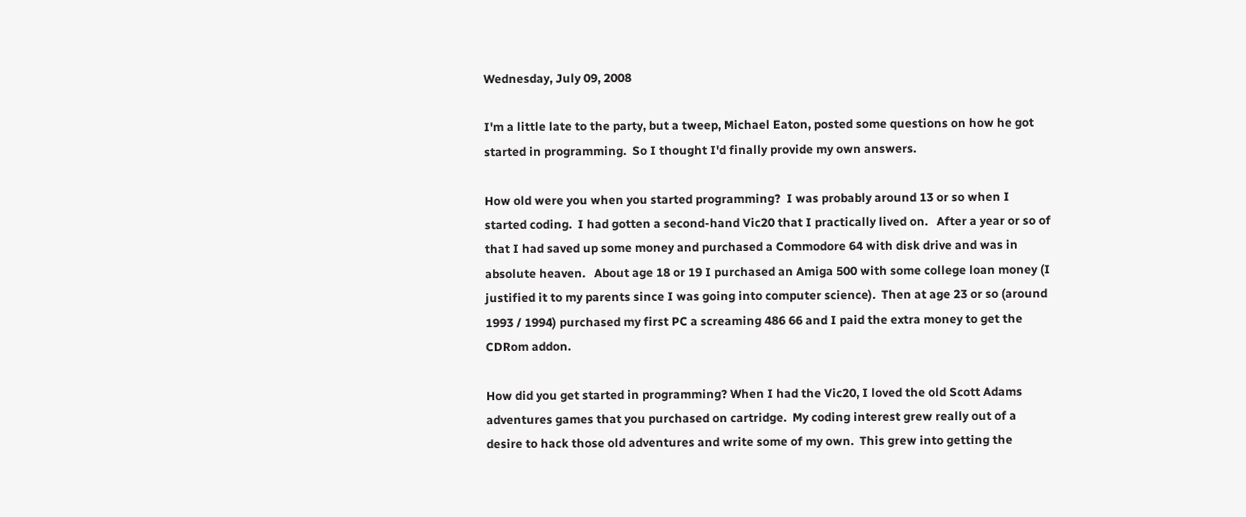Wednesday, July 09, 2008

I'm a little late to the party, but a tweep, Michael Eaton, posted some questions on how he got started in programming.  So I thought I'd finally provide my own answers.

How old were you when you started programming?  I was probably around 13 or so when I started coding.  I had gotten a second-hand Vic20 that I practically lived on.   After a year or so of that I had saved up some money and purchased a Commodore 64 with disk drive and was in absolute heaven.   About age 18 or 19 I purchased an Amiga 500 with some college loan money (I justified it to my parents since I was going into computer science).  Then at age 23 or so (around 1993 / 1994) purchased my first PC a screaming 486 66 and I paid the extra money to get the CDRom addon.

How did you get started in programming? When I had the Vic20, I loved the old Scott Adams adventures games that you purchased on cartridge.  My coding interest grew really out of a desire to hack those old adventures and write some of my own.  This grew into getting the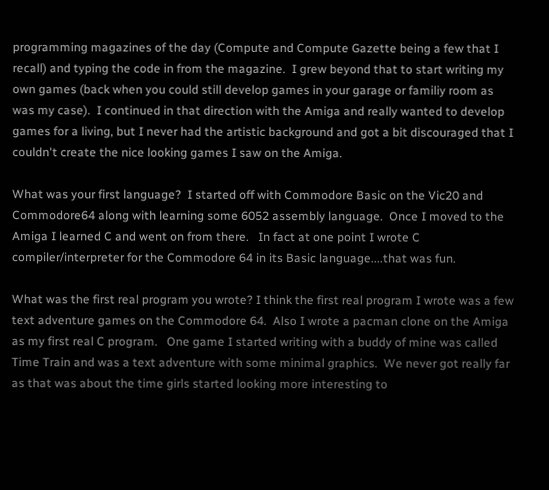programming magazines of the day (Compute and Compute Gazette being a few that I recall) and typing the code in from the magazine.  I grew beyond that to start writing my own games (back when you could still develop games in your garage or familiy room as was my case).  I continued in that direction with the Amiga and really wanted to develop games for a living, but I never had the artistic background and got a bit discouraged that I couldn't create the nice looking games I saw on the Amiga.

What was your first language?  I started off with Commodore Basic on the Vic20 and Commodore64 along with learning some 6052 assembly language.  Once I moved to the Amiga I learned C and went on from there.   In fact at one point I wrote C compiler/interpreter for the Commodore 64 in its Basic language....that was fun.

What was the first real program you wrote? I think the first real program I wrote was a few text adventure games on the Commodore 64.  Also I wrote a pacman clone on the Amiga as my first real C program.   One game I started writing with a buddy of mine was called Time Train and was a text adventure with some minimal graphics.  We never got really far as that was about the time girls started looking more interesting to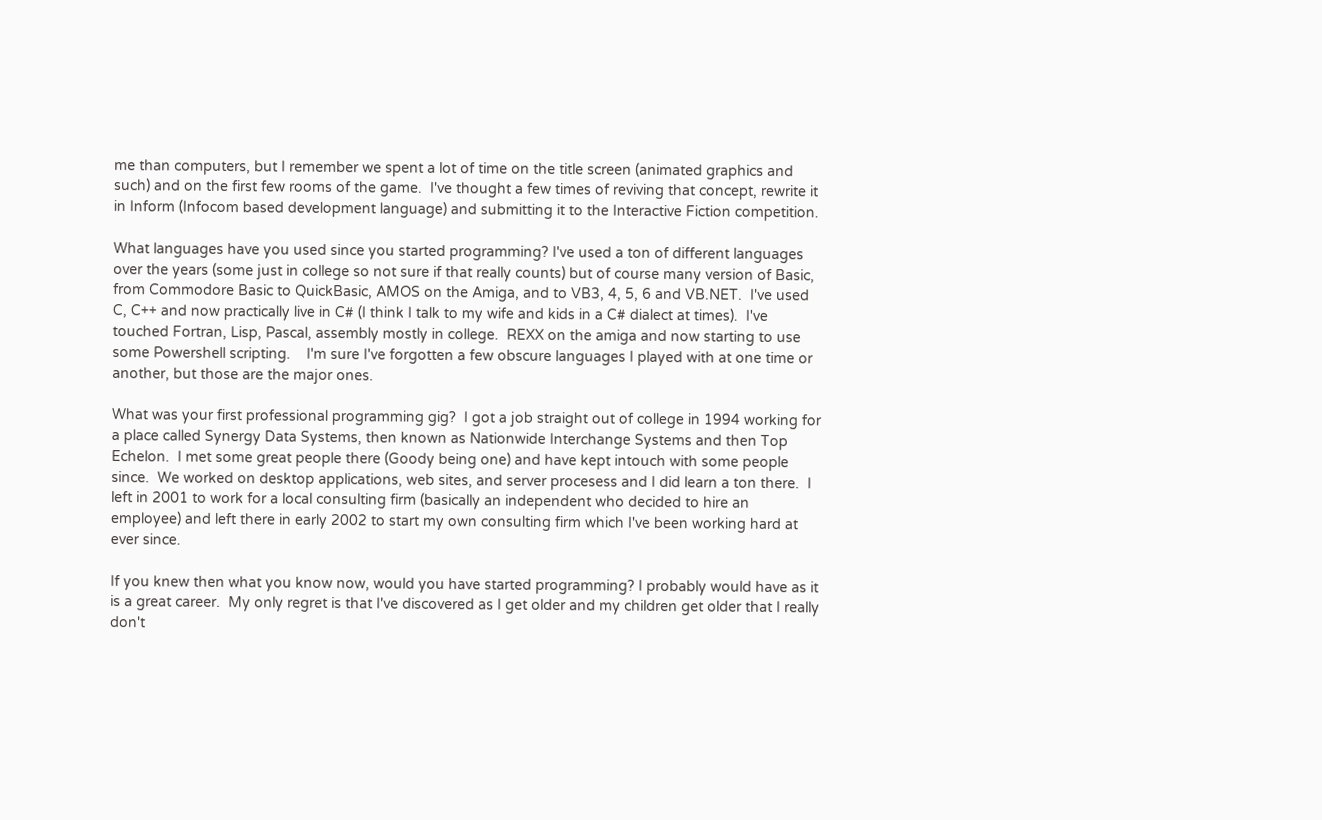me than computers, but I remember we spent a lot of time on the title screen (animated graphics and such) and on the first few rooms of the game.  I've thought a few times of reviving that concept, rewrite it in Inform (Infocom based development language) and submitting it to the Interactive Fiction competition.

What languages have you used since you started programming? I've used a ton of different languages over the years (some just in college so not sure if that really counts) but of course many version of Basic, from Commodore Basic to QuickBasic, AMOS on the Amiga, and to VB3, 4, 5, 6 and VB.NET.  I've used C, C++ and now practically live in C# (I think I talk to my wife and kids in a C# dialect at times).  I've touched Fortran, Lisp, Pascal, assembly mostly in college.  REXX on the amiga and now starting to use some Powershell scripting.    I'm sure I've forgotten a few obscure languages I played with at one time or another, but those are the major ones.

What was your first professional programming gig?  I got a job straight out of college in 1994 working for a place called Synergy Data Systems, then known as Nationwide Interchange Systems and then Top Echelon.  I met some great people there (Goody being one) and have kept intouch with some people since.  We worked on desktop applications, web sites, and server procesess and I did learn a ton there.  I left in 2001 to work for a local consulting firm (basically an independent who decided to hire an employee) and left there in early 2002 to start my own consulting firm which I've been working hard at ever since.

If you knew then what you know now, would you have started programming? I probably would have as it is a great career.  My only regret is that I've discovered as I get older and my children get older that I really don't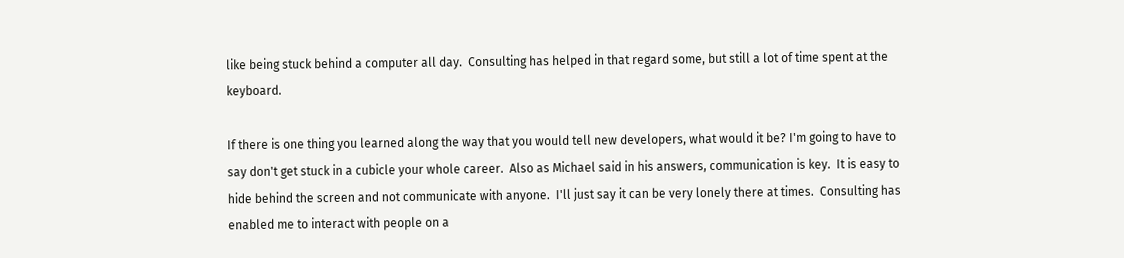like being stuck behind a computer all day.  Consulting has helped in that regard some, but still a lot of time spent at the keyboard.

If there is one thing you learned along the way that you would tell new developers, what would it be? I'm going to have to say don't get stuck in a cubicle your whole career.  Also as Michael said in his answers, communication is key.  It is easy to hide behind the screen and not communicate with anyone.  I'll just say it can be very lonely there at times.  Consulting has enabled me to interact with people on a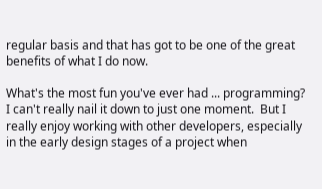regular basis and that has got to be one of the great benefits of what I do now.

What's the most fun you've ever had ... programming? I can't really nail it down to just one moment.  But I really enjoy working with other developers, especially in the early design stages of a project when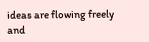ideas are flowing freely and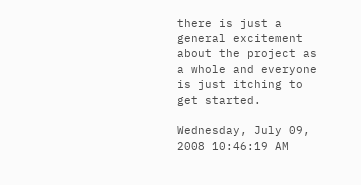there is just a general excitement about the project as a whole and everyone is just itching to get started.

Wednesday, July 09, 2008 10:46:19 AM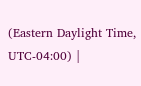(Eastern Daylight Time, UTC-04:00) |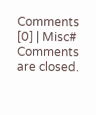Comments [0] | Misc#
Comments are closed.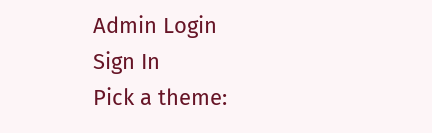Admin Login
Sign In
Pick a theme: